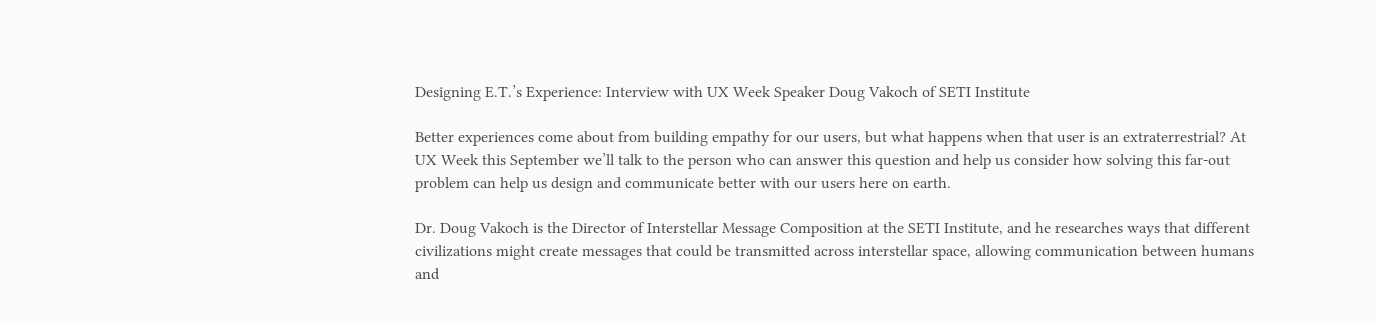Designing E.T.’s Experience: Interview with UX Week Speaker Doug Vakoch of SETI Institute

Better experiences come about from building empathy for our users, but what happens when that user is an extraterrestrial? At UX Week this September we’ll talk to the person who can answer this question and help us consider how solving this far-out problem can help us design and communicate better with our users here on earth.

Dr. Doug Vakoch is the Director of Interstellar Message Composition at the SETI Institute, and he researches ways that different civilizations might create messages that could be transmitted across interstellar space, allowing communication between humans and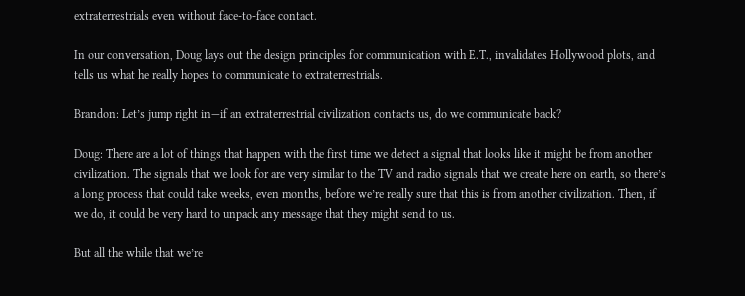extraterrestrials even without face-to-face contact.

In our conversation, Doug lays out the design principles for communication with E.T., invalidates Hollywood plots, and tells us what he really hopes to communicate to extraterrestrials.

Brandon: Let’s jump right in—if an extraterrestrial civilization contacts us, do we communicate back?

Doug: There are a lot of things that happen with the first time we detect a signal that looks like it might be from another civilization. The signals that we look for are very similar to the TV and radio signals that we create here on earth, so there’s a long process that could take weeks, even months, before we’re really sure that this is from another civilization. Then, if we do, it could be very hard to unpack any message that they might send to us.

But all the while that we’re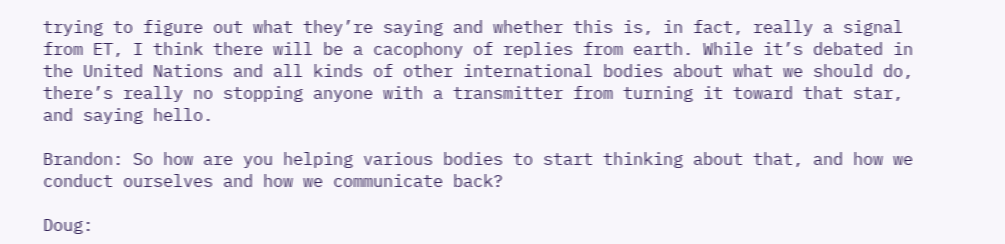trying to figure out what they’re saying and whether this is, in fact, really a signal from ET, I think there will be a cacophony of replies from earth. While it’s debated in the United Nations and all kinds of other international bodies about what we should do, there’s really no stopping anyone with a transmitter from turning it toward that star, and saying hello.

Brandon: So how are you helping various bodies to start thinking about that, and how we conduct ourselves and how we communicate back?

Doug: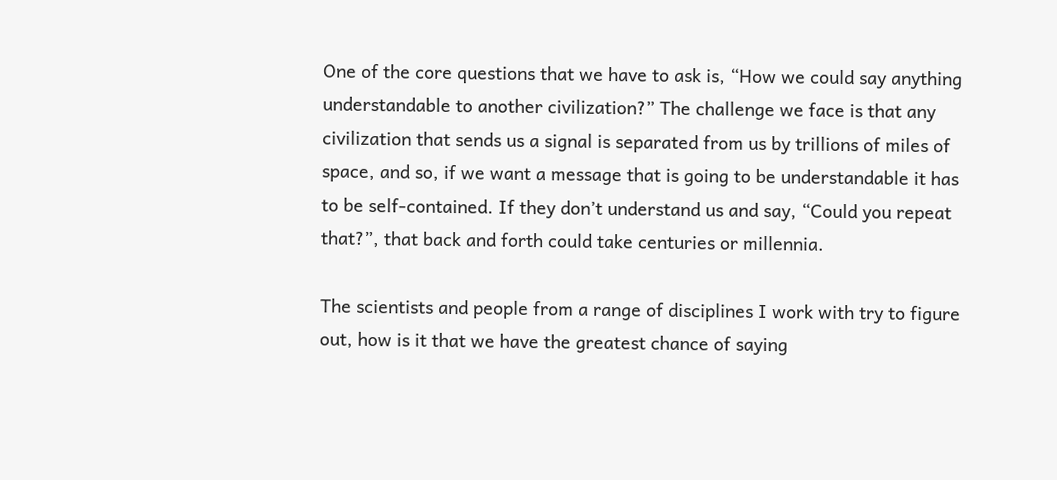One of the core questions that we have to ask is, “How we could say anything understandable to another civilization?” The challenge we face is that any civilization that sends us a signal is separated from us by trillions of miles of space, and so, if we want a message that is going to be understandable it has to be self-contained. If they don’t understand us and say, “Could you repeat that?”, that back and forth could take centuries or millennia.

The scientists and people from a range of disciplines I work with try to figure out, how is it that we have the greatest chance of saying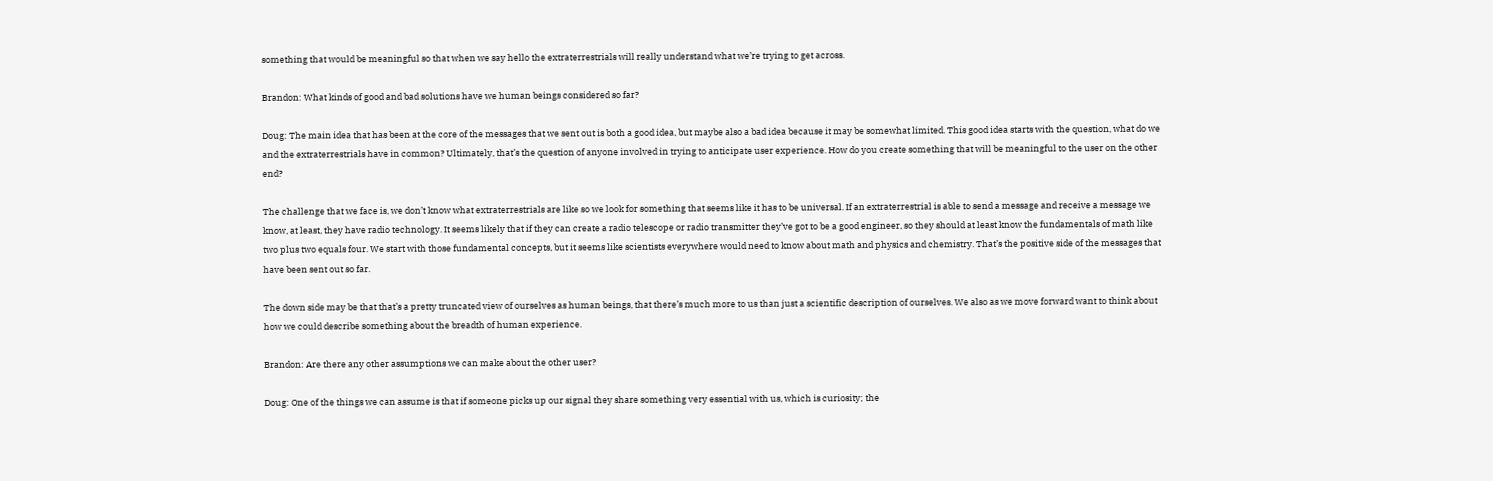something that would be meaningful so that when we say hello the extraterrestrials will really understand what we’re trying to get across.

Brandon: What kinds of good and bad solutions have we human beings considered so far?

Doug: The main idea that has been at the core of the messages that we sent out is both a good idea, but maybe also a bad idea because it may be somewhat limited. This good idea starts with the question, what do we and the extraterrestrials have in common? Ultimately, that’s the question of anyone involved in trying to anticipate user experience. How do you create something that will be meaningful to the user on the other end?

The challenge that we face is, we don’t know what extraterrestrials are like so we look for something that seems like it has to be universal. If an extraterrestrial is able to send a message and receive a message we know, at least, they have radio technology. It seems likely that if they can create a radio telescope or radio transmitter they’ve got to be a good engineer, so they should at least know the fundamentals of math like two plus two equals four. We start with those fundamental concepts, but it seems like scientists everywhere would need to know about math and physics and chemistry. That’s the positive side of the messages that have been sent out so far.

The down side may be that that’s a pretty truncated view of ourselves as human beings, that there’s much more to us than just a scientific description of ourselves. We also as we move forward want to think about how we could describe something about the breadth of human experience.

Brandon: Are there any other assumptions we can make about the other user?

Doug: One of the things we can assume is that if someone picks up our signal they share something very essential with us, which is curiosity; the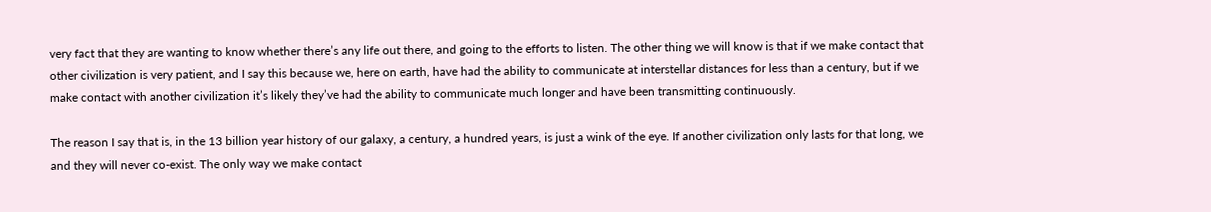very fact that they are wanting to know whether there’s any life out there, and going to the efforts to listen. The other thing we will know is that if we make contact that other civilization is very patient, and I say this because we, here on earth, have had the ability to communicate at interstellar distances for less than a century, but if we make contact with another civilization it’s likely they’ve had the ability to communicate much longer and have been transmitting continuously.

The reason I say that is, in the 13 billion year history of our galaxy, a century, a hundred years, is just a wink of the eye. If another civilization only lasts for that long, we and they will never co-exist. The only way we make contact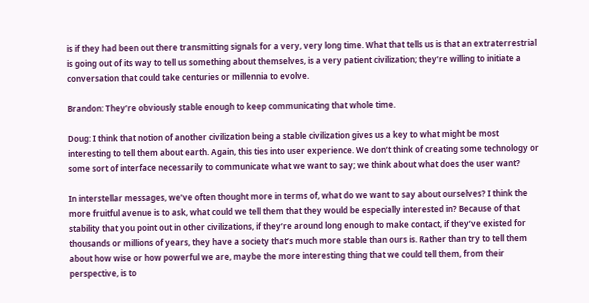is if they had been out there transmitting signals for a very, very long time. What that tells us is that an extraterrestrial is going out of its way to tell us something about themselves, is a very patient civilization; they’re willing to initiate a conversation that could take centuries or millennia to evolve.

Brandon: They’re obviously stable enough to keep communicating that whole time.

Doug: I think that notion of another civilization being a stable civilization gives us a key to what might be most interesting to tell them about earth. Again, this ties into user experience. We don’t think of creating some technology or some sort of interface necessarily to communicate what we want to say; we think about what does the user want?

In interstellar messages, we’ve often thought more in terms of, what do we want to say about ourselves? I think the more fruitful avenue is to ask, what could we tell them that they would be especially interested in? Because of that stability that you point out in other civilizations, if they’re around long enough to make contact, if they’ve existed for thousands or millions of years, they have a society that’s much more stable than ours is. Rather than try to tell them about how wise or how powerful we are, maybe the more interesting thing that we could tell them, from their perspective, is to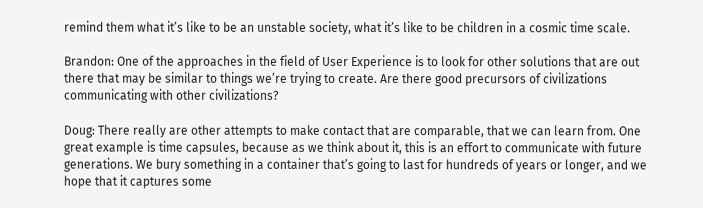remind them what it’s like to be an unstable society, what it’s like to be children in a cosmic time scale.

Brandon: One of the approaches in the field of User Experience is to look for other solutions that are out there that may be similar to things we’re trying to create. Are there good precursors of civilizations communicating with other civilizations?

Doug: There really are other attempts to make contact that are comparable, that we can learn from. One great example is time capsules, because as we think about it, this is an effort to communicate with future generations. We bury something in a container that’s going to last for hundreds of years or longer, and we hope that it captures some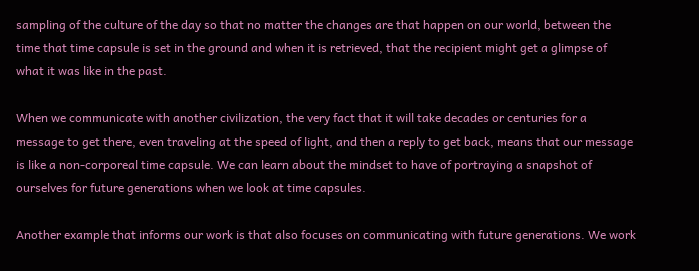sampling of the culture of the day so that no matter the changes are that happen on our world, between the time that time capsule is set in the ground and when it is retrieved, that the recipient might get a glimpse of what it was like in the past.

When we communicate with another civilization, the very fact that it will take decades or centuries for a message to get there, even traveling at the speed of light, and then a reply to get back, means that our message is like a non-corporeal time capsule. We can learn about the mindset to have of portraying a snapshot of ourselves for future generations when we look at time capsules.

Another example that informs our work is that also focuses on communicating with future generations. We work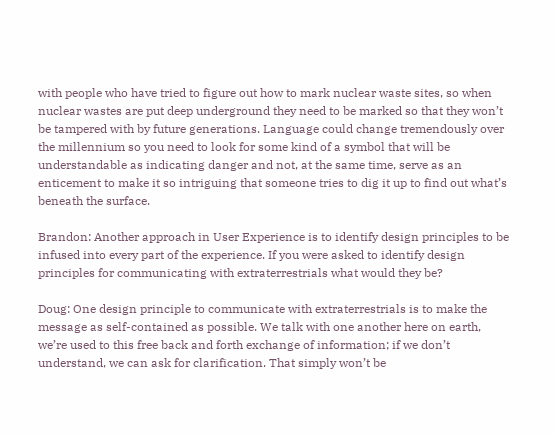with people who have tried to figure out how to mark nuclear waste sites, so when nuclear wastes are put deep underground they need to be marked so that they won’t be tampered with by future generations. Language could change tremendously over the millennium so you need to look for some kind of a symbol that will be understandable as indicating danger and not, at the same time, serve as an enticement to make it so intriguing that someone tries to dig it up to find out what’s beneath the surface.

Brandon: Another approach in User Experience is to identify design principles to be infused into every part of the experience. If you were asked to identify design principles for communicating with extraterrestrials what would they be?

Doug: One design principle to communicate with extraterrestrials is to make the message as self-contained as possible. We talk with one another here on earth, we’re used to this free back and forth exchange of information; if we don’t understand, we can ask for clarification. That simply won’t be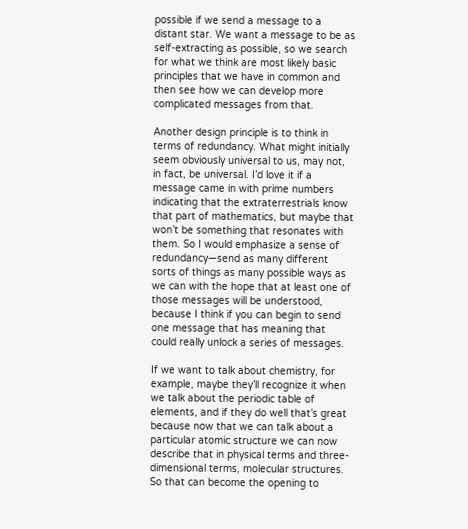possible if we send a message to a distant star. We want a message to be as self-extracting as possible, so we search for what we think are most likely basic principles that we have in common and then see how we can develop more complicated messages from that.

Another design principle is to think in terms of redundancy. What might initially seem obviously universal to us, may not, in fact, be universal. I’d love it if a message came in with prime numbers indicating that the extraterrestrials know that part of mathematics, but maybe that won’t be something that resonates with them. So I would emphasize a sense of redundancy—send as many different sorts of things as many possible ways as we can with the hope that at least one of those messages will be understood, because I think if you can begin to send one message that has meaning that could really unlock a series of messages.

If we want to talk about chemistry, for example, maybe they’ll recognize it when we talk about the periodic table of elements, and if they do well that’s great because now that we can talk about a particular atomic structure we can now describe that in physical terms and three-dimensional terms, molecular structures. So that can become the opening to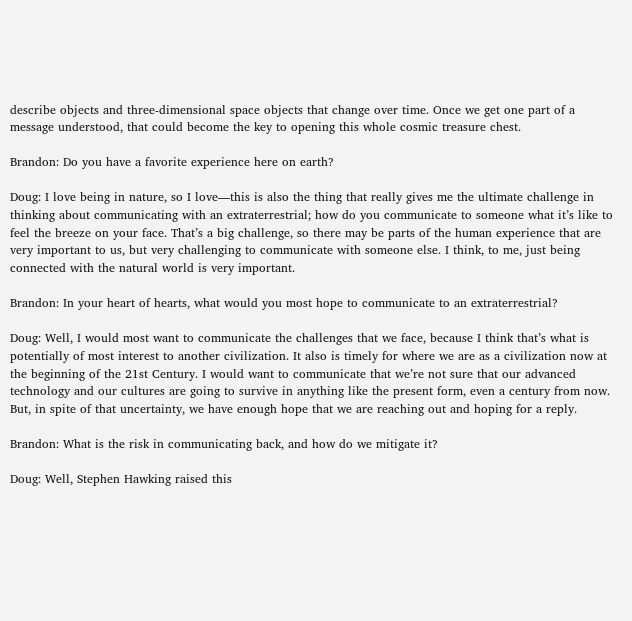describe objects and three-dimensional space objects that change over time. Once we get one part of a message understood, that could become the key to opening this whole cosmic treasure chest.

Brandon: Do you have a favorite experience here on earth?

Doug: I love being in nature, so I love—this is also the thing that really gives me the ultimate challenge in thinking about communicating with an extraterrestrial; how do you communicate to someone what it’s like to feel the breeze on your face. That’s a big challenge, so there may be parts of the human experience that are very important to us, but very challenging to communicate with someone else. I think, to me, just being connected with the natural world is very important.

Brandon: In your heart of hearts, what would you most hope to communicate to an extraterrestrial?

Doug: Well, I would most want to communicate the challenges that we face, because I think that’s what is potentially of most interest to another civilization. It also is timely for where we are as a civilization now at the beginning of the 21st Century. I would want to communicate that we’re not sure that our advanced technology and our cultures are going to survive in anything like the present form, even a century from now. But, in spite of that uncertainty, we have enough hope that we are reaching out and hoping for a reply.

Brandon: What is the risk in communicating back, and how do we mitigate it?

Doug: Well, Stephen Hawking raised this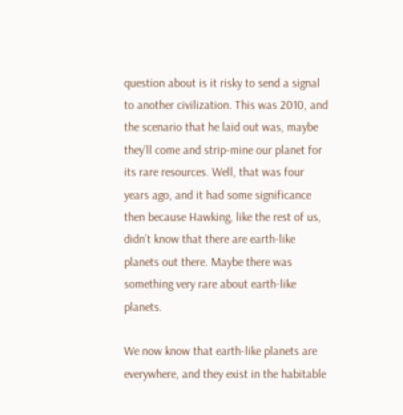question about is it risky to send a signal to another civilization. This was 2010, and the scenario that he laid out was, maybe they’ll come and strip-mine our planet for its rare resources. Well, that was four years ago, and it had some significance then because Hawking, like the rest of us, didn’t know that there are earth-like planets out there. Maybe there was something very rare about earth-like planets.

We now know that earth-like planets are everywhere, and they exist in the habitable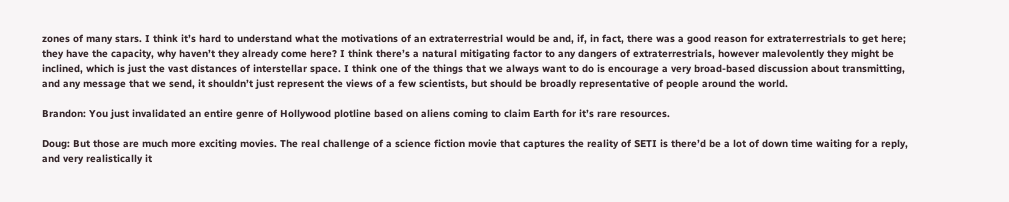zones of many stars. I think it’s hard to understand what the motivations of an extraterrestrial would be and, if, in fact, there was a good reason for extraterrestrials to get here; they have the capacity, why haven’t they already come here? I think there’s a natural mitigating factor to any dangers of extraterrestrials, however malevolently they might be inclined, which is just the vast distances of interstellar space. I think one of the things that we always want to do is encourage a very broad-based discussion about transmitting, and any message that we send, it shouldn’t just represent the views of a few scientists, but should be broadly representative of people around the world.

Brandon: You just invalidated an entire genre of Hollywood plotline based on aliens coming to claim Earth for it’s rare resources.

Doug: But those are much more exciting movies. The real challenge of a science fiction movie that captures the reality of SETI is there’d be a lot of down time waiting for a reply, and very realistically it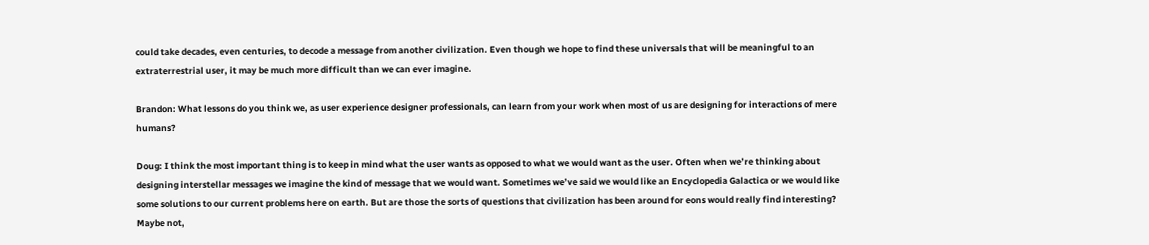could take decades, even centuries, to decode a message from another civilization. Even though we hope to find these universals that will be meaningful to an extraterrestrial user, it may be much more difficult than we can ever imagine.

Brandon: What lessons do you think we, as user experience designer professionals, can learn from your work when most of us are designing for interactions of mere humans?

Doug: I think the most important thing is to keep in mind what the user wants as opposed to what we would want as the user. Often when we’re thinking about designing interstellar messages we imagine the kind of message that we would want. Sometimes we’ve said we would like an Encyclopedia Galactica or we would like some solutions to our current problems here on earth. But are those the sorts of questions that civilization has been around for eons would really find interesting? Maybe not,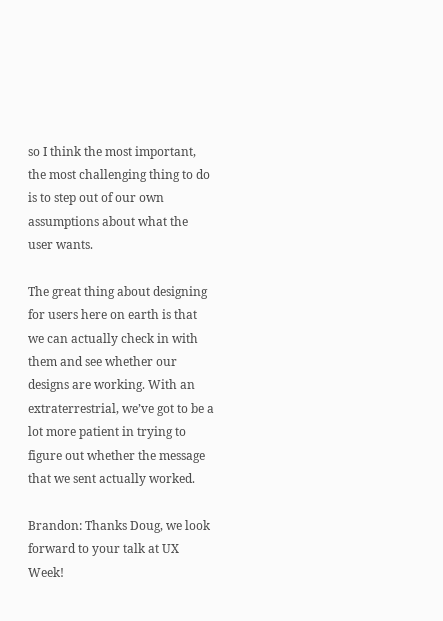so I think the most important, the most challenging thing to do is to step out of our own assumptions about what the user wants.

The great thing about designing for users here on earth is that we can actually check in with them and see whether our designs are working. With an extraterrestrial, we’ve got to be a lot more patient in trying to figure out whether the message that we sent actually worked.

Brandon: Thanks Doug, we look forward to your talk at UX Week!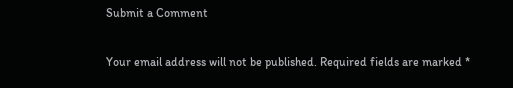Submit a Comment

Your email address will not be published. Required fields are marked *